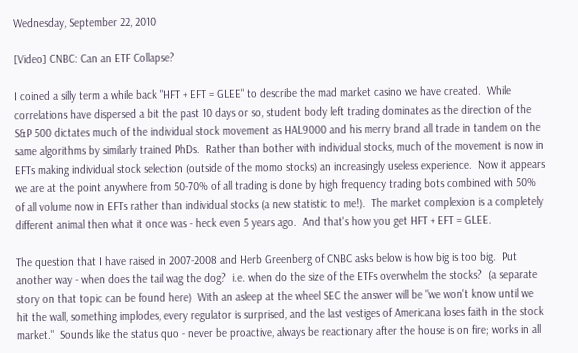Wednesday, September 22, 2010

[Video] CNBC: Can an ETF Collapse?

I coined a silly term a while back "HFT + EFT = GLEE" to describe the mad market casino we have created.  While correlations have dispersed a bit the past 10 days or so, student body left trading dominates as the direction of the S&P 500 dictates much of the individual stock movement as HAL9000 and his merry brand all trade in tandem on the same algorithms by similarly trained PhDs.  Rather than bother with individual stocks, much of the movement is now in EFTs making individual stock selection (outside of the momo stocks) an increasingly useless experience.  Now it appears we are at the point anywhere from 50-70% of all trading is done by high frequency trading bots combined with 50% of all volume now in EFTs rather than individual stocks (a new statistic to me!).  The market complexion is a completely different animal then what it once was - heck even 5 years ago.  And that's how you get HFT + EFT = GLEE.

The question that I have raised in 2007-2008 and Herb Greenberg of CNBC asks below is how big is too big.  Put another way - when does the tail wag the dog?  i.e. when do the size of the ETFs overwhelm the stocks?  (a separate story on that topic can be found here)  With an asleep at the wheel SEC the answer will be "we won't know until we hit the wall, something implodes, every regulator is surprised, and the last vestiges of Americana loses faith in the stock market."  Sounds like the status quo - never be proactive, always be reactionary after the house is on fire; works in all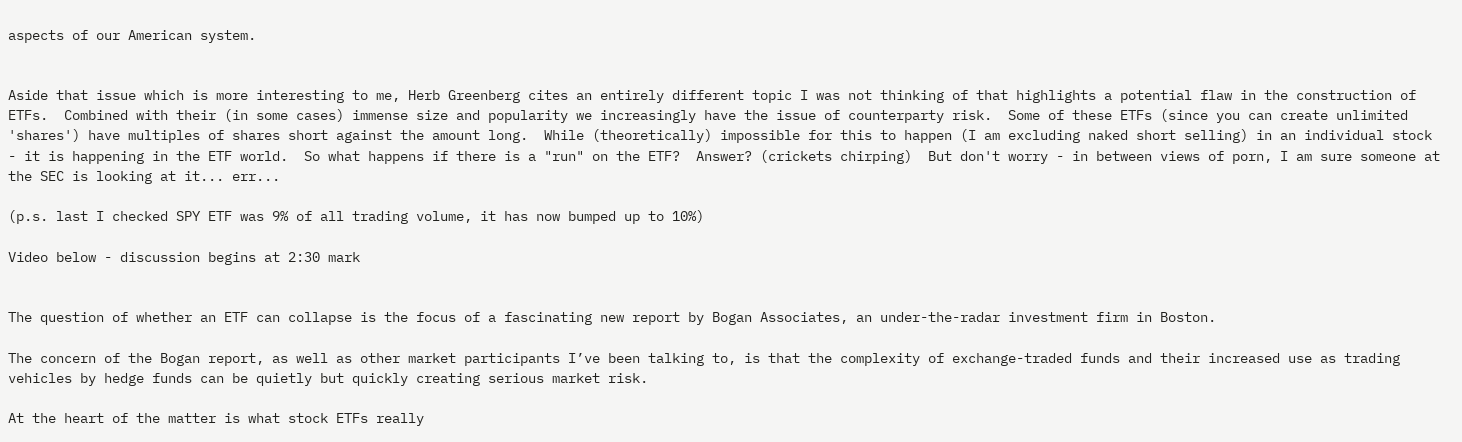aspects of our American system.


Aside that issue which is more interesting to me, Herb Greenberg cites an entirely different topic I was not thinking of that highlights a potential flaw in the construction of ETFs.  Combined with their (in some cases) immense size and popularity we increasingly have the issue of counterparty risk.  Some of these ETFs (since you can create unlimited 'shares') have multiples of shares short against the amount long.  While (theoretically) impossible for this to happen (I am excluding naked short selling) in an individual stock - it is happening in the ETF world.  So what happens if there is a "run" on the ETF?  Answer? (crickets chirping)  But don't worry - in between views of porn, I am sure someone at the SEC is looking at it... err...

(p.s. last I checked SPY ETF was 9% of all trading volume, it has now bumped up to 10%)

Video below - discussion begins at 2:30 mark


The question of whether an ETF can collapse is the focus of a fascinating new report by Bogan Associates, an under-the-radar investment firm in Boston.

The concern of the Bogan report, as well as other market participants I’ve been talking to, is that the complexity of exchange-traded funds and their increased use as trading vehicles by hedge funds can be quietly but quickly creating serious market risk.

At the heart of the matter is what stock ETFs really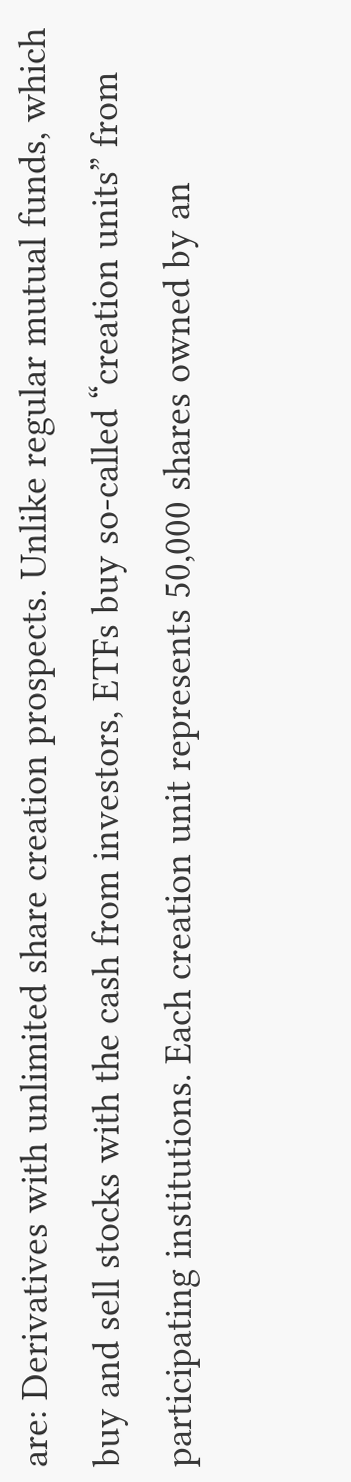are: Derivatives with unlimited share creation prospects. Unlike regular mutual funds, which buy and sell stocks with the cash from investors, ETFs buy so-called “creation units” from participating institutions. Each creation unit represents 50,000 shares owned by an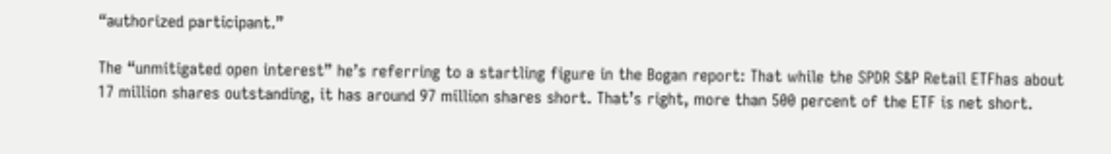“authorized participant.”

The “unmitigated open interest” he’s referring to a startling figure in the Bogan report: That while the SPDR S&P Retail ETFhas about 17 million shares outstanding, it has around 97 million shares short. That’s right, more than 500 percent of the ETF is net short.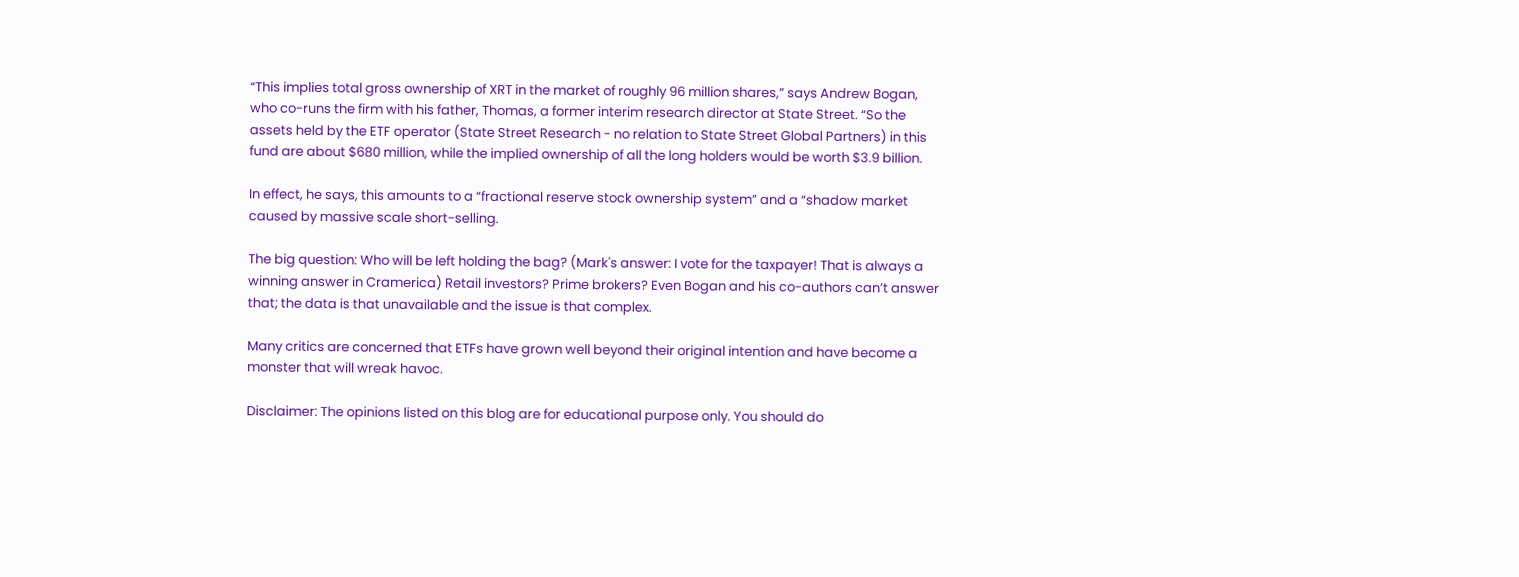“This implies total gross ownership of XRT in the market of roughly 96 million shares,” says Andrew Bogan, who co-runs the firm with his father, Thomas, a former interim research director at State Street. “So the assets held by the ETF operator (State Street Research - no relation to State Street Global Partners) in this fund are about $680 million, while the implied ownership of all the long holders would be worth $3.9 billion.

In effect, he says, this amounts to a “fractional reserve stock ownership system” and a “shadow market caused by massive scale short-selling.

The big question: Who will be left holding the bag? (Mark's answer: I vote for the taxpayer! That is always a winning answer in Cramerica) Retail investors? Prime brokers? Even Bogan and his co-authors can’t answer that; the data is that unavailable and the issue is that complex.

Many critics are concerned that ETFs have grown well beyond their original intention and have become a monster that will wreak havoc.

Disclaimer: The opinions listed on this blog are for educational purpose only. You should do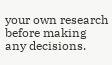your own research before making any decisions.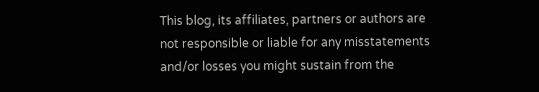This blog, its affiliates, partners or authors are not responsible or liable for any misstatements and/or losses you might sustain from the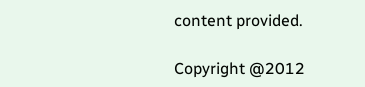content provided.

Copyright @2012